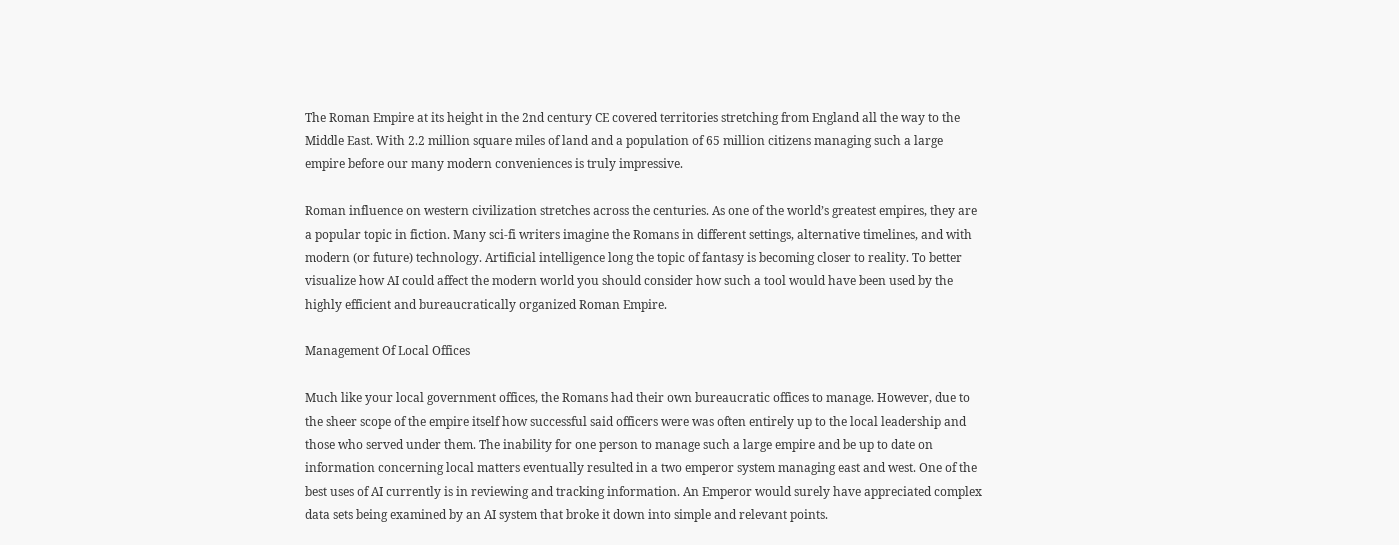The Roman Empire at its height in the 2nd century CE covered territories stretching from England all the way to the Middle East. With 2.2 million square miles of land and a population of 65 million citizens managing such a large empire before our many modern conveniences is truly impressive.

Roman influence on western civilization stretches across the centuries. As one of the world’s greatest empires, they are a popular topic in fiction. Many sci-fi writers imagine the Romans in different settings, alternative timelines, and with modern (or future) technology. Artificial intelligence long the topic of fantasy is becoming closer to reality. To better visualize how AI could affect the modern world you should consider how such a tool would have been used by the highly efficient and bureaucratically organized Roman Empire.

Management Of Local Offices

Much like your local government offices, the Romans had their own bureaucratic offices to manage. However, due to the sheer scope of the empire itself how successful said officers were was often entirely up to the local leadership and those who served under them. The inability for one person to manage such a large empire and be up to date on information concerning local matters eventually resulted in a two emperor system managing east and west. One of the best uses of AI currently is in reviewing and tracking information. An Emperor would surely have appreciated complex data sets being examined by an AI system that broke it down into simple and relevant points.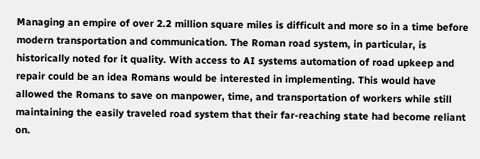Managing an empire of over 2.2 million square miles is difficult and more so in a time before modern transportation and communication. The Roman road system, in particular, is historically noted for it quality. With access to AI systems automation of road upkeep and repair could be an idea Romans would be interested in implementing. This would have allowed the Romans to save on manpower, time, and transportation of workers while still maintaining the easily traveled road system that their far-reaching state had become reliant on.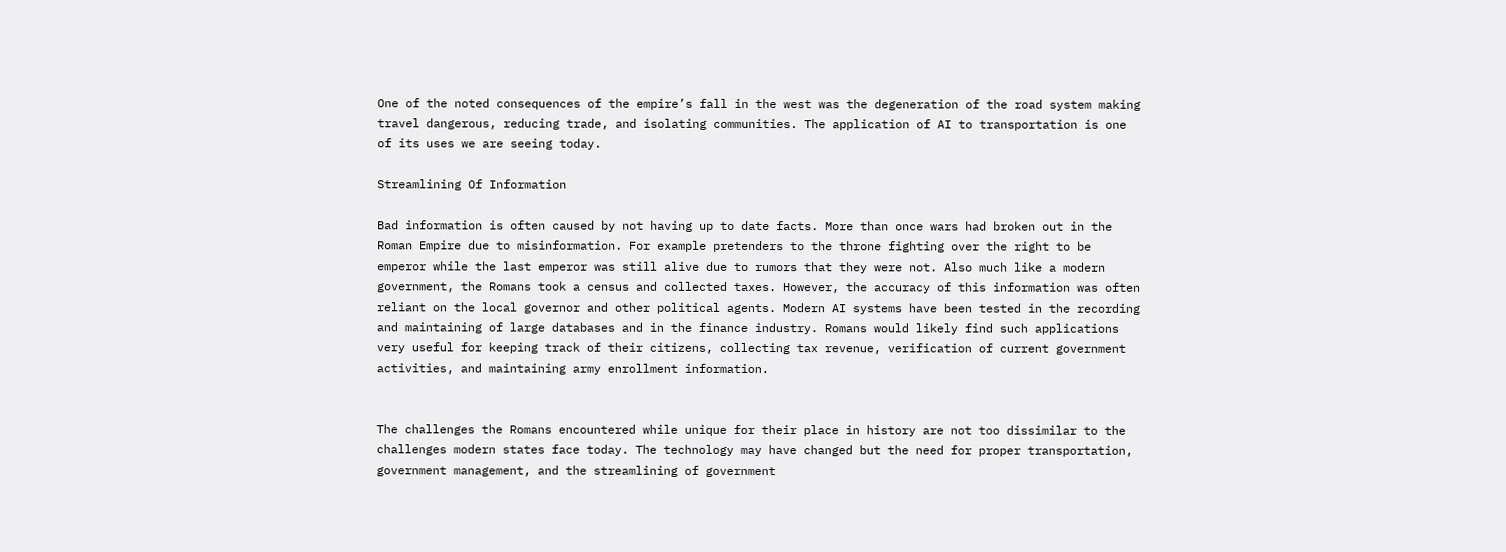One of the noted consequences of the empire’s fall in the west was the degeneration of the road system making travel dangerous, reducing trade, and isolating communities. The application of AI to transportation is one of its uses we are seeing today.

Streamlining Of Information

Bad information is often caused by not having up to date facts. More than once wars had broken out in the Roman Empire due to misinformation. For example pretenders to the throne fighting over the right to be emperor while the last emperor was still alive due to rumors that they were not. Also much like a modern government, the Romans took a census and collected taxes. However, the accuracy of this information was often reliant on the local governor and other political agents. Modern AI systems have been tested in the recording and maintaining of large databases and in the finance industry. Romans would likely find such applications very useful for keeping track of their citizens, collecting tax revenue, verification of current government activities, and maintaining army enrollment information.


The challenges the Romans encountered while unique for their place in history are not too dissimilar to the challenges modern states face today. The technology may have changed but the need for proper transportation, government management, and the streamlining of government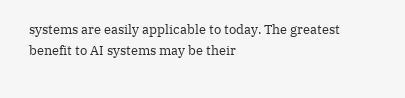systems are easily applicable to today. The greatest benefit to AI systems may be their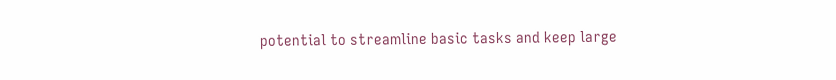potential to streamline basic tasks and keep large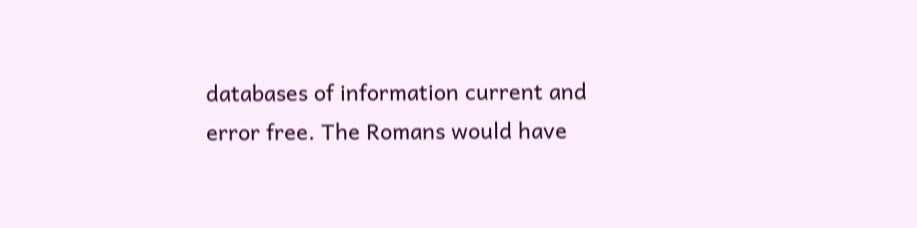databases of information current and error free. The Romans would have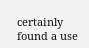certainly found a use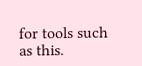for tools such as this.